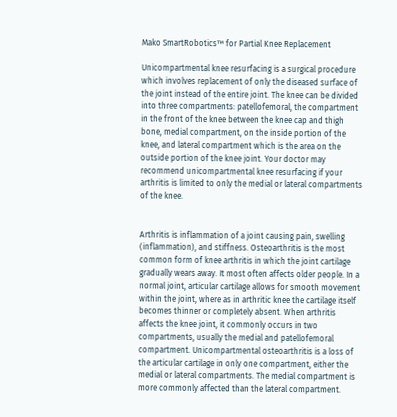Mako SmartRobotics™ for Partial Knee Replacement

Unicompartmental knee resurfacing is a surgical procedure which involves replacement of only the diseased surface of the joint instead of the entire joint. The knee can be divided into three compartments: patellofemoral, the compartment in the front of the knee between the knee cap and thigh bone, medial compartment, on the inside portion of the knee, and lateral compartment which is the area on the outside portion of the knee joint. Your doctor may recommend unicompartmental knee resurfacing if your arthritis is limited to only the medial or lateral compartments of the knee.


Arthritis is inflammation of a joint causing pain, swelling (inflammation), and stiffness. Osteoarthritis is the most common form of knee arthritis in which the joint cartilage gradually wears away. It most often affects older people. In a normal joint, articular cartilage allows for smooth movement within the joint, where as in arthritic knee the cartilage itself becomes thinner or completely absent. When arthritis affects the knee joint, it commonly occurs in two compartments, usually the medial and patellofemoral compartment. Unicompartmental osteoarthritis is a loss of the articular cartilage in only one compartment, either the medial or lateral compartments. The medial compartment is more commonly affected than the lateral compartment.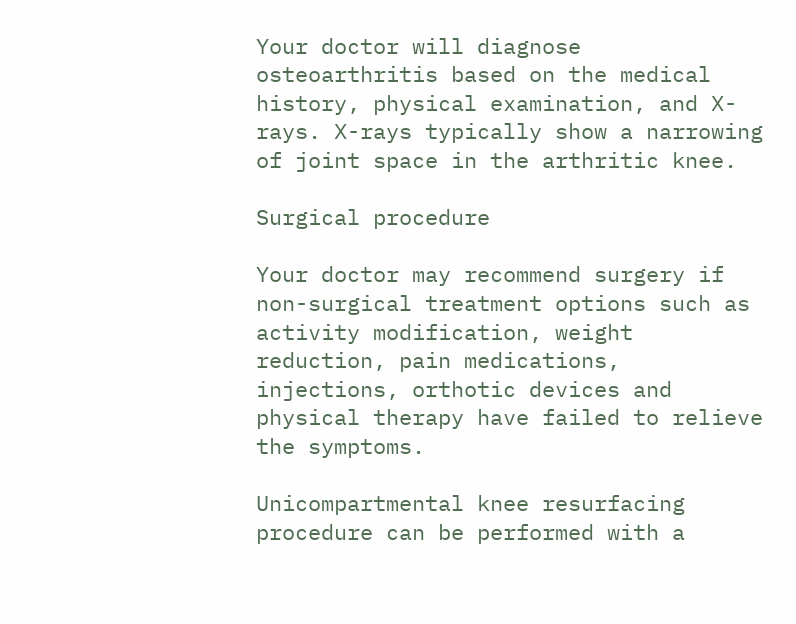Your doctor will diagnose osteoarthritis based on the medical history, physical examination, and X-rays. X-rays typically show a narrowing of joint space in the arthritic knee.

Surgical procedure

Your doctor may recommend surgery if non-surgical treatment options such as activity modification, weight reduction, pain medications, injections, orthotic devices and physical therapy have failed to relieve the symptoms.

Unicompartmental knee resurfacing procedure can be performed with a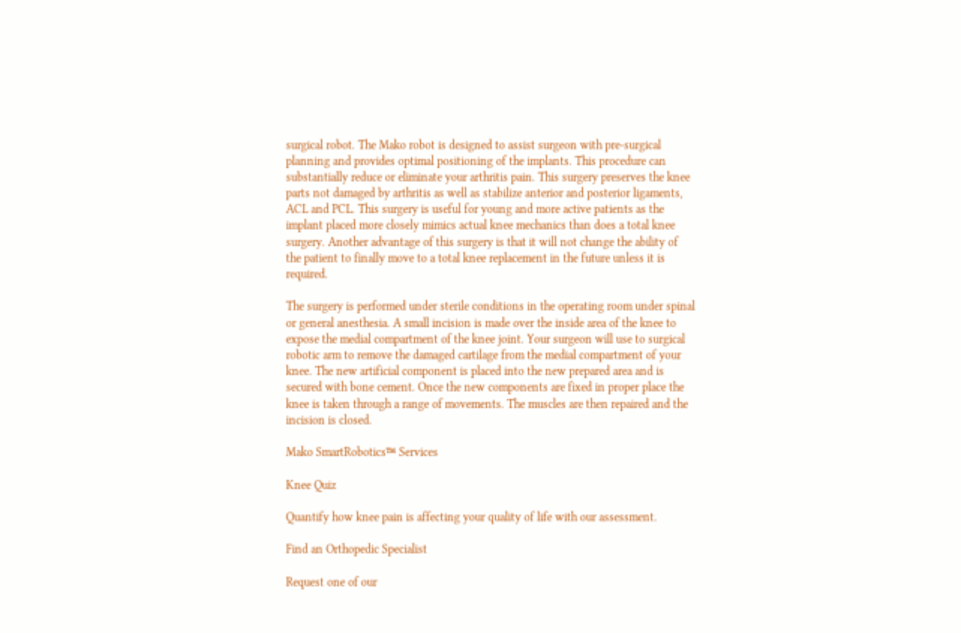surgical robot. The Mako robot is designed to assist surgeon with pre-surgical planning and provides optimal positioning of the implants. This procedure can substantially reduce or eliminate your arthritis pain. This surgery preserves the knee parts not damaged by arthritis as well as stabilize anterior and posterior ligaments, ACL and PCL. This surgery is useful for young and more active patients as the implant placed more closely mimics actual knee mechanics than does a total knee surgery. Another advantage of this surgery is that it will not change the ability of the patient to finally move to a total knee replacement in the future unless it is required.

The surgery is performed under sterile conditions in the operating room under spinal or general anesthesia. A small incision is made over the inside area of the knee to expose the medial compartment of the knee joint. Your surgeon will use to surgical robotic arm to remove the damaged cartilage from the medial compartment of your knee. The new artificial component is placed into the new prepared area and is secured with bone cement. Once the new components are fixed in proper place the knee is taken through a range of movements. The muscles are then repaired and the incision is closed.

Mako SmartRobotics™ Services

Knee Quiz

Quantify how knee pain is affecting your quality of life with our assessment.

Find an Orthopedic Specialist

Request one of our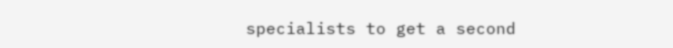specialists to get a second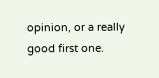opinion, or a really good first one.